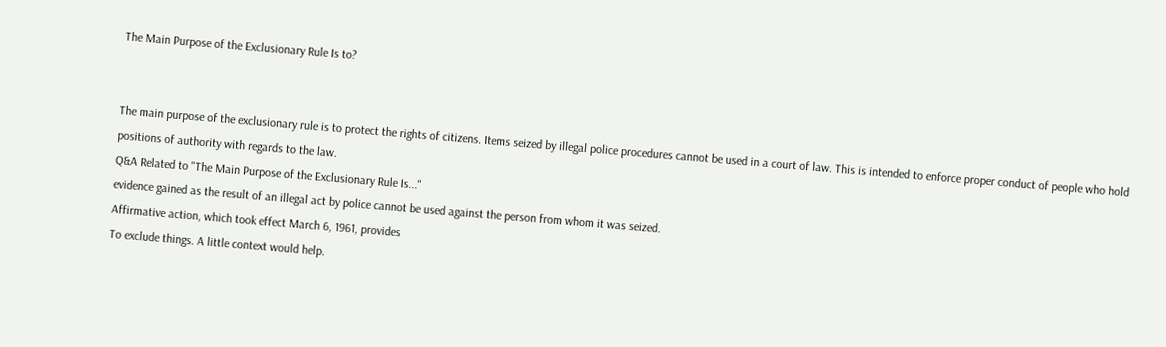The Main Purpose of the Exclusionary Rule Is to?


The main purpose of the exclusionary rule is to protect the rights of citizens. Items seized by illegal police procedures cannot be used in a court of law. This is intended to enforce proper conduct of people who hold positions of authority with regards to the law.
Q&A Related to "The Main Purpose of the Exclusionary Rule Is..."
evidence gained as the result of an illegal act by police cannot be used against the person from whom it was seized.
Affirmative action, which took effect March 6, 1961, provides
To exclude things. A little context would help.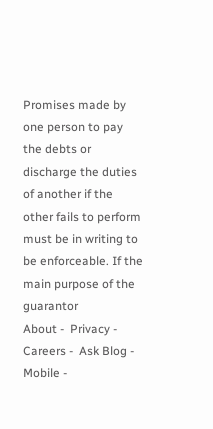Promises made by one person to pay the debts or discharge the duties of another if the other fails to perform must be in writing to be enforceable. If the main purpose of the guarantor
About -  Privacy -  Careers -  Ask Blog -  Mobile -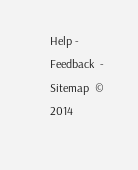Help -  Feedback  -  Sitemap  © 2014